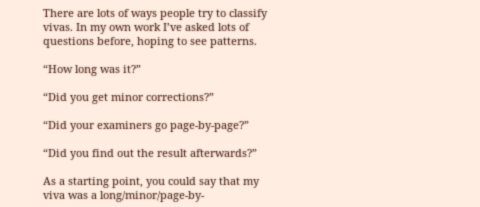There are lots of ways people try to classify vivas. In my own work I’ve asked lots of questions before, hoping to see patterns.

“How long was it?”

“Did you get minor corrections?”

“Did your examiners go page-by-page?”

“Did you find out the result afterwards?”

As a starting point, you could say that my viva was a long/minor/page-by-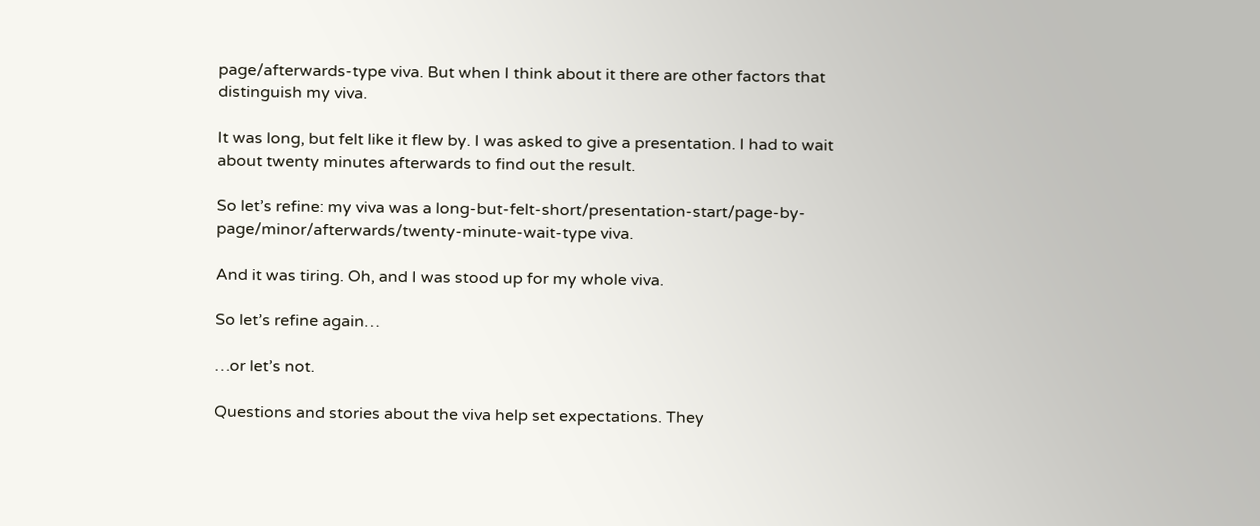page/afterwards-type viva. But when I think about it there are other factors that distinguish my viva.

It was long, but felt like it flew by. I was asked to give a presentation. I had to wait about twenty minutes afterwards to find out the result.

So let’s refine: my viva was a long-but-felt-short/presentation-start/page-by-page/minor/afterwards/twenty-minute-wait-type viva.

And it was tiring. Oh, and I was stood up for my whole viva.

So let’s refine again…

…or let’s not.

Questions and stories about the viva help set expectations. They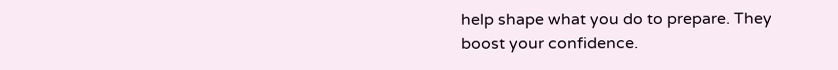help shape what you do to prepare. They boost your confidence.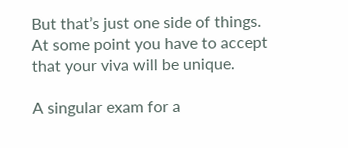But that’s just one side of things. At some point you have to accept that your viva will be unique.

A singular exam for a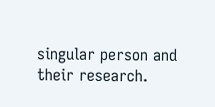singular person and their research.